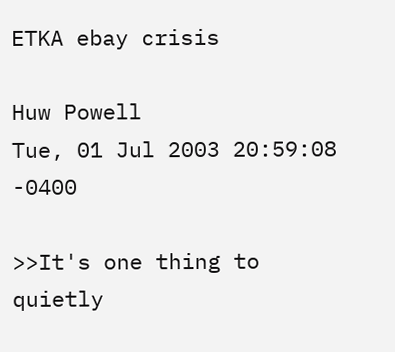ETKA ebay crisis

Huw Powell
Tue, 01 Jul 2003 20:59:08 -0400

>>It's one thing to quietly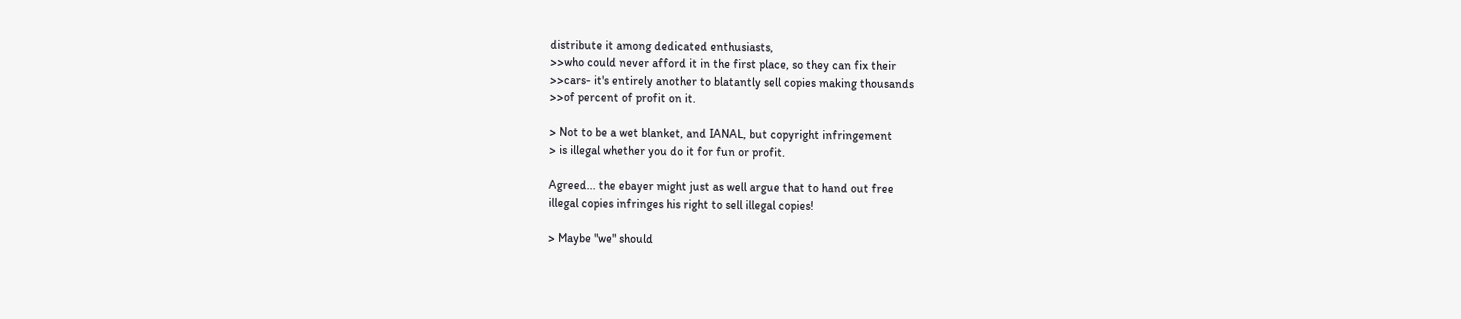distribute it among dedicated enthusiasts,
>>who could never afford it in the first place, so they can fix their
>>cars- it's entirely another to blatantly sell copies making thousands
>>of percent of profit on it.

> Not to be a wet blanket, and IANAL, but copyright infringement
> is illegal whether you do it for fun or profit.

Agreed... the ebayer might just as well argue that to hand out free
illegal copies infringes his right to sell illegal copies!

> Maybe "we" should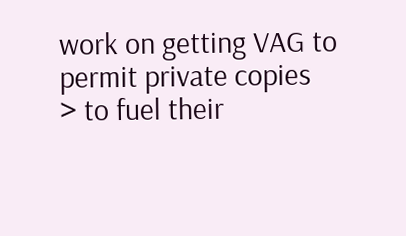work on getting VAG to permit private copies
> to fuel their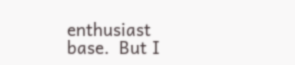enthusiast base.  But I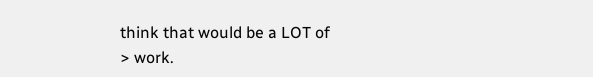think that would be a LOT of
> work.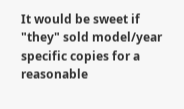It would be sweet if "they" sold model/year specific copies for a
reasonable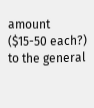amount ($15-50 each?) to the general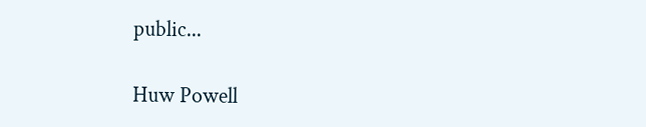public...

Huw Powell